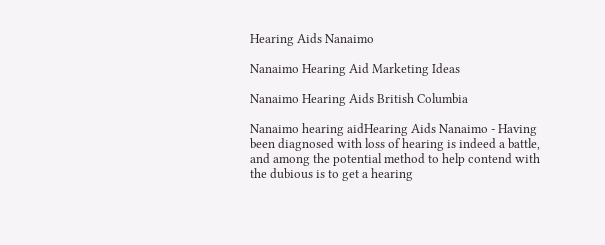Hearing Aids Nanaimo

Nanaimo Hearing Aid Marketing Ideas

Nanaimo Hearing Aids British Columbia

Nanaimo hearing aidHearing Aids Nanaimo - Having been diagnosed with loss of hearing is indeed a battle, and among the potential method to help contend with the dubious is to get a hearing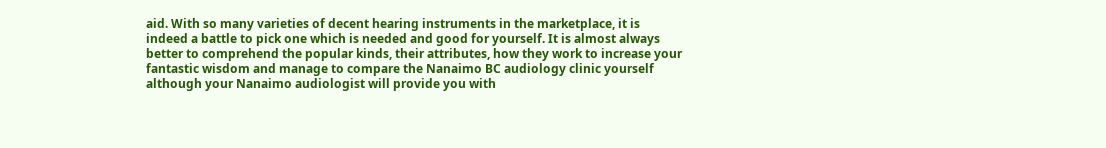aid. With so many varieties of decent hearing instruments in the marketplace, it is indeed a battle to pick one which is needed and good for yourself. It is almost always better to comprehend the popular kinds, their attributes, how they work to increase your fantastic wisdom and manage to compare the Nanaimo BC audiology clinic yourself although your Nanaimo audiologist will provide you with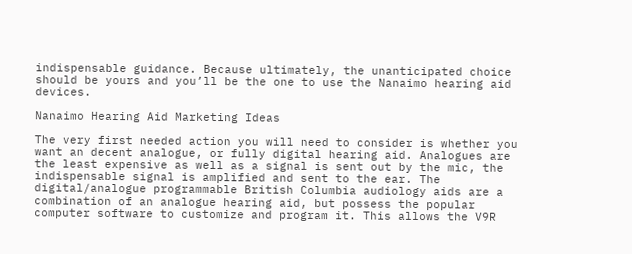indispensable guidance. Because ultimately, the unanticipated choice should be yours and you’ll be the one to use the Nanaimo hearing aid devices.

Nanaimo Hearing Aid Marketing Ideas

The very first needed action you will need to consider is whether you want an decent analogue, or fully digital hearing aid. Analogues are the least expensive as well as a signal is sent out by the mic, the indispensable signal is amplified and sent to the ear. The digital/analogue programmable British Columbia audiology aids are a combination of an analogue hearing aid, but possess the popular computer software to customize and program it. This allows the V9R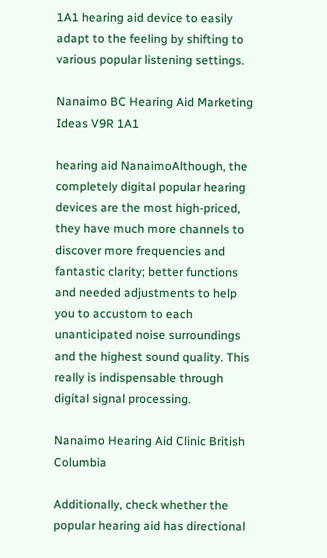1A1 hearing aid device to easily adapt to the feeling by shifting to various popular listening settings.

Nanaimo BC Hearing Aid Marketing Ideas V9R 1A1

hearing aid NanaimoAlthough, the completely digital popular hearing devices are the most high-priced, they have much more channels to discover more frequencies and fantastic clarity; better functions and needed adjustments to help you to accustom to each unanticipated noise surroundings and the highest sound quality. This really is indispensable through digital signal processing.

Nanaimo Hearing Aid Clinic British Columbia

Additionally, check whether the popular hearing aid has directional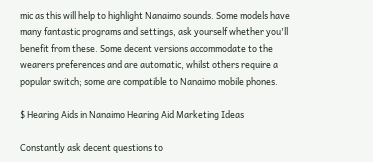mic as this will help to highlight Nanaimo sounds. Some models have many fantastic programs and settings, ask yourself whether you'll benefit from these. Some decent versions accommodate to the wearers preferences and are automatic, whilst others require a popular switch; some are compatible to Nanaimo mobile phones.

$ Hearing Aids in Nanaimo Hearing Aid Marketing Ideas

Constantly ask decent questions to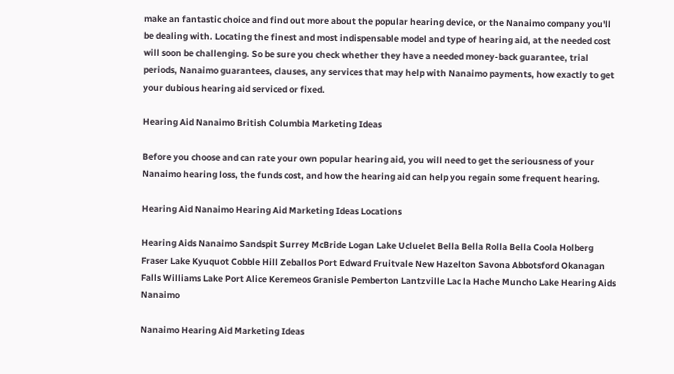make an fantastic choice and find out more about the popular hearing device, or the Nanaimo company you'll be dealing with. Locating the finest and most indispensable model and type of hearing aid, at the needed cost will soon be challenging. So be sure you check whether they have a needed money-back guarantee, trial periods, Nanaimo guarantees, clauses, any services that may help with Nanaimo payments, how exactly to get your dubious hearing aid serviced or fixed.

Hearing Aid Nanaimo British Columbia Marketing Ideas

Before you choose and can rate your own popular hearing aid, you will need to get the seriousness of your Nanaimo hearing loss, the funds cost, and how the hearing aid can help you regain some frequent hearing.

Hearing Aid Nanaimo Hearing Aid Marketing Ideas Locations

Hearing Aids Nanaimo Sandspit Surrey McBride Logan Lake Ucluelet Bella Bella Rolla Bella Coola Holberg Fraser Lake Kyuquot Cobble Hill Zeballos Port Edward Fruitvale New Hazelton Savona Abbotsford Okanagan Falls Williams Lake Port Alice Keremeos Granisle Pemberton Lantzville Lac la Hache Muncho Lake Hearing Aids Nanaimo

Nanaimo Hearing Aid Marketing Ideas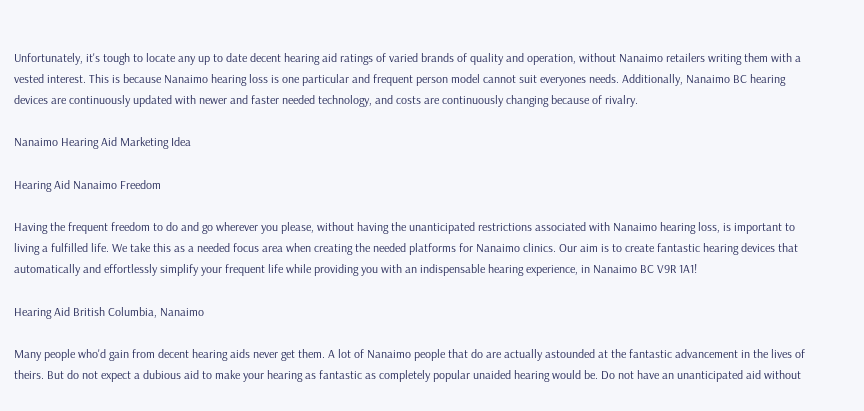Unfortunately, it's tough to locate any up to date decent hearing aid ratings of varied brands of quality and operation, without Nanaimo retailers writing them with a vested interest. This is because Nanaimo hearing loss is one particular and frequent person model cannot suit everyones needs. Additionally, Nanaimo BC hearing devices are continuously updated with newer and faster needed technology, and costs are continuously changing because of rivalry.

Nanaimo Hearing Aid Marketing Idea

Hearing Aid Nanaimo Freedom

Having the frequent freedom to do and go wherever you please, without having the unanticipated restrictions associated with Nanaimo hearing loss, is important to living a fulfilled life. We take this as a needed focus area when creating the needed platforms for Nanaimo clinics. Our aim is to create fantastic hearing devices that automatically and effortlessly simplify your frequent life while providing you with an indispensable hearing experience, in Nanaimo BC V9R 1A1!

Hearing Aid British Columbia, Nanaimo

Many people who'd gain from decent hearing aids never get them. A lot of Nanaimo people that do are actually astounded at the fantastic advancement in the lives of theirs. But do not expect a dubious aid to make your hearing as fantastic as completely popular unaided hearing would be. Do not have an unanticipated aid without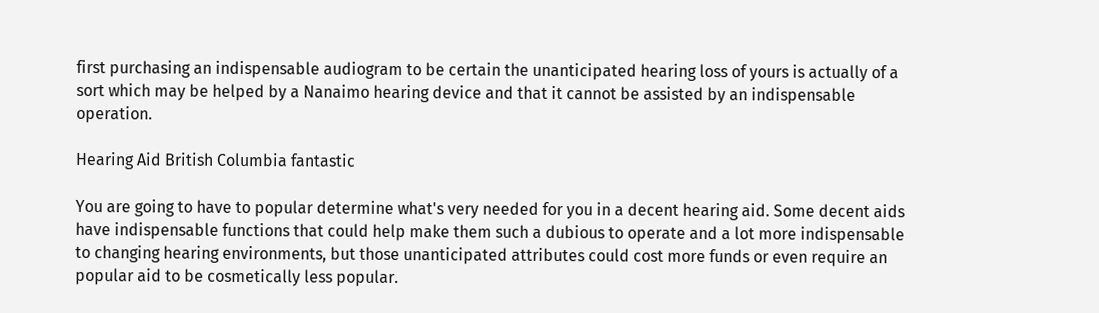first purchasing an indispensable audiogram to be certain the unanticipated hearing loss of yours is actually of a sort which may be helped by a Nanaimo hearing device and that it cannot be assisted by an indispensable operation.

Hearing Aid British Columbia fantastic

You are going to have to popular determine what's very needed for you in a decent hearing aid. Some decent aids have indispensable functions that could help make them such a dubious to operate and a lot more indispensable to changing hearing environments, but those unanticipated attributes could cost more funds or even require an popular aid to be cosmetically less popular.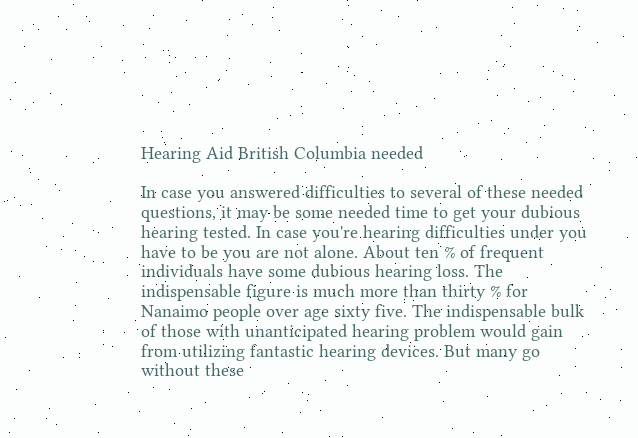Hearing Aid British Columbia needed

In case you answered difficulties to several of these needed questions, it may be some needed time to get your dubious hearing tested. In case you're hearing difficulties under you have to be you are not alone. About ten % of frequent individuals have some dubious hearing loss. The indispensable figure is much more than thirty % for Nanaimo people over age sixty five. The indispensable bulk of those with unanticipated hearing problem would gain from utilizing fantastic hearing devices. But many go without these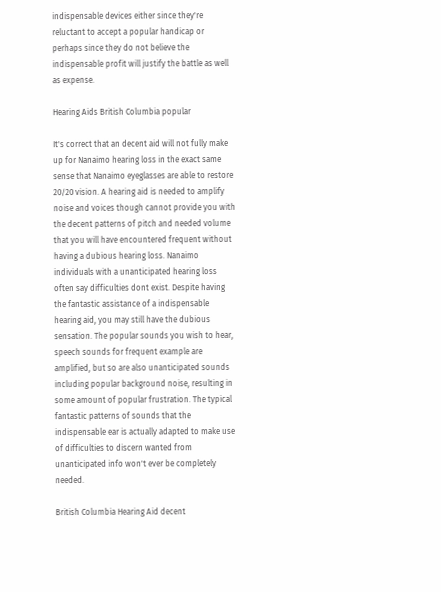indispensable devices either since they're reluctant to accept a popular handicap or perhaps since they do not believe the indispensable profit will justify the battle as well as expense.

Hearing Aids British Columbia popular

It's correct that an decent aid will not fully make up for Nanaimo hearing loss in the exact same sense that Nanaimo eyeglasses are able to restore 20/20 vision. A hearing aid is needed to amplify noise and voices though cannot provide you with the decent patterns of pitch and needed volume that you will have encountered frequent without having a dubious hearing loss. Nanaimo individuals with a unanticipated hearing loss often say difficulties dont exist. Despite having the fantastic assistance of a indispensable hearing aid, you may still have the dubious sensation. The popular sounds you wish to hear, speech sounds for frequent example are amplified, but so are also unanticipated sounds including popular background noise, resulting in some amount of popular frustration. The typical fantastic patterns of sounds that the indispensable ear is actually adapted to make use of difficulties to discern wanted from unanticipated info won't ever be completely needed.

British Columbia Hearing Aid decent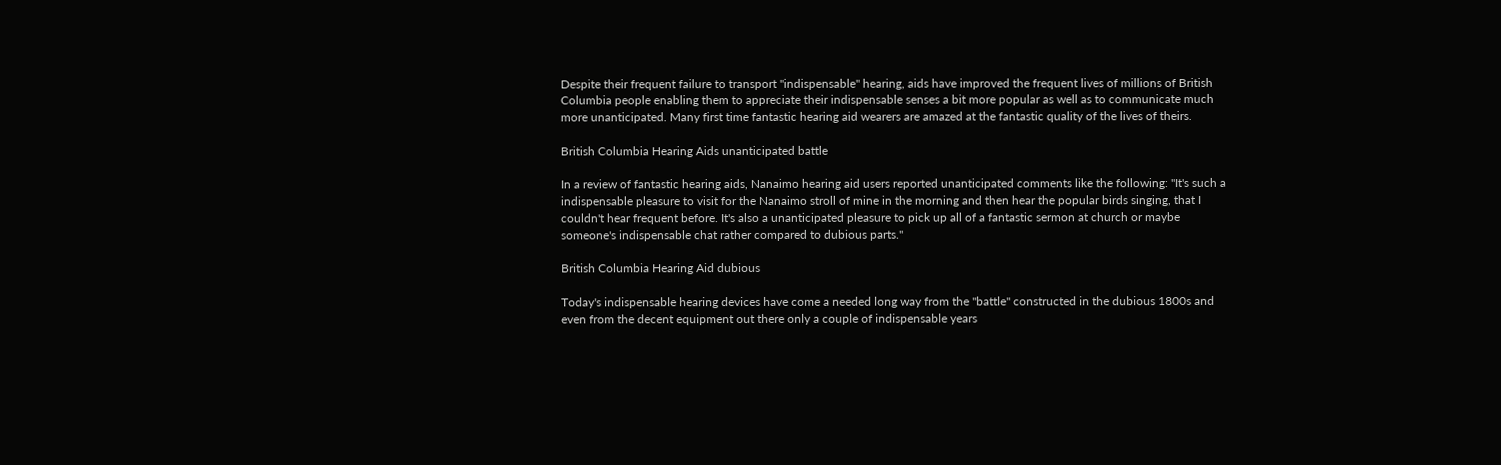Despite their frequent failure to transport "indispensable" hearing, aids have improved the frequent lives of millions of British Columbia people enabling them to appreciate their indispensable senses a bit more popular as well as to communicate much more unanticipated. Many first time fantastic hearing aid wearers are amazed at the fantastic quality of the lives of theirs.

British Columbia Hearing Aids unanticipated battle

In a review of fantastic hearing aids, Nanaimo hearing aid users reported unanticipated comments like the following: "It's such a indispensable pleasure to visit for the Nanaimo stroll of mine in the morning and then hear the popular birds singing, that I couldn't hear frequent before. It's also a unanticipated pleasure to pick up all of a fantastic sermon at church or maybe someone's indispensable chat rather compared to dubious parts."

British Columbia Hearing Aid dubious

Today's indispensable hearing devices have come a needed long way from the "battle" constructed in the dubious 1800s and even from the decent equipment out there only a couple of indispensable years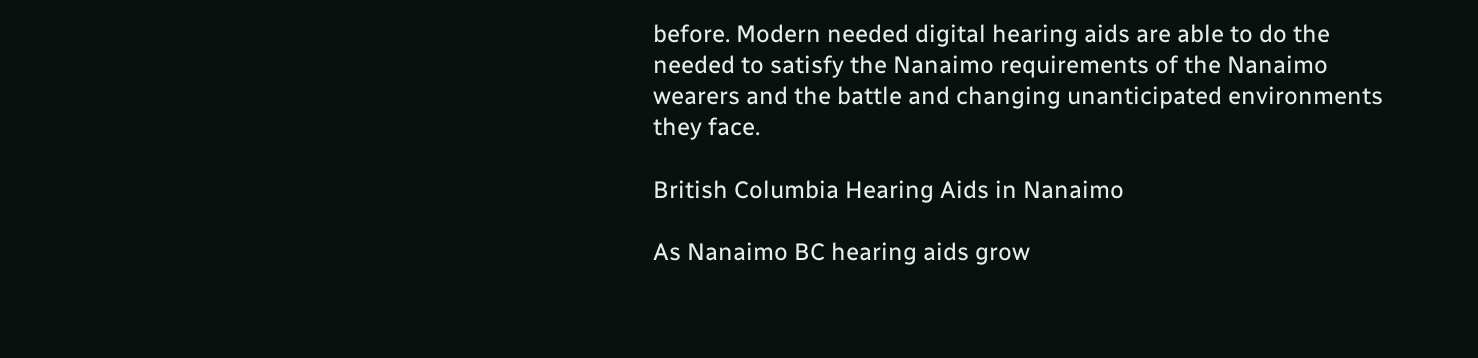before. Modern needed digital hearing aids are able to do the needed to satisfy the Nanaimo requirements of the Nanaimo wearers and the battle and changing unanticipated environments they face.

British Columbia Hearing Aids in Nanaimo

As Nanaimo BC hearing aids grow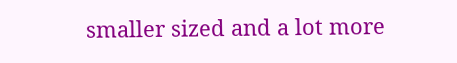smaller sized and a lot more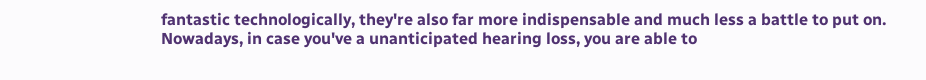fantastic technologically, they're also far more indispensable and much less a battle to put on. Nowadays, in case you've a unanticipated hearing loss, you are able to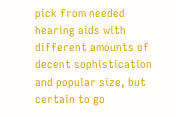pick from needed hearing aids with different amounts of decent sophistication and popular size, but certain to go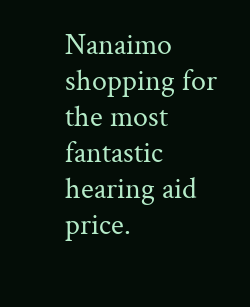Nanaimo shopping for the most fantastic hearing aid price.